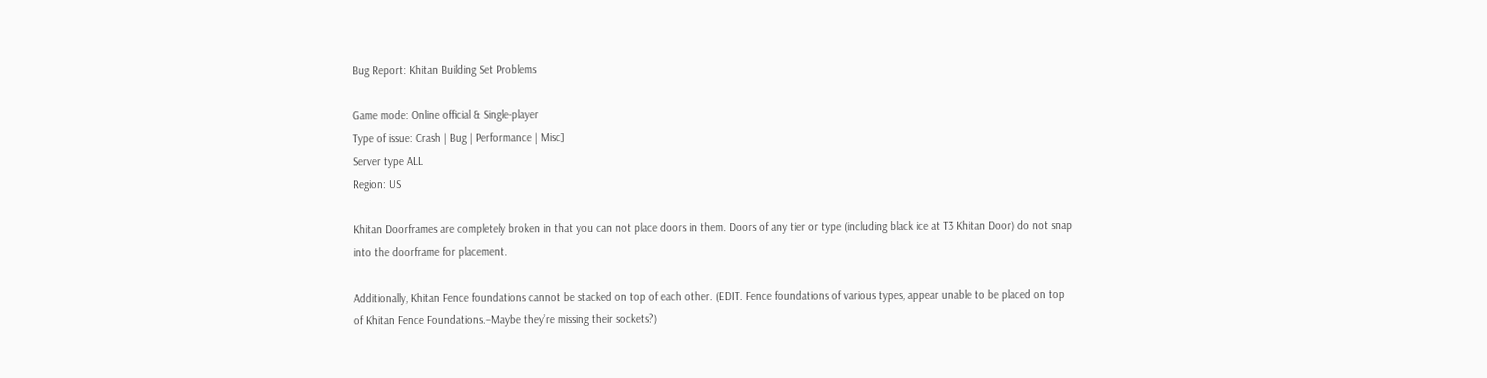Bug Report: Khitan Building Set Problems

Game mode: Online official & Single-player
Type of issue: Crash | Bug | Performance | Misc]
Server type ALL
Region: US

Khitan Doorframes are completely broken in that you can not place doors in them. Doors of any tier or type (including black ice at T3 Khitan Door) do not snap into the doorframe for placement.

Additionally, Khitan Fence foundations cannot be stacked on top of each other. (EDIT. Fence foundations of various types, appear unable to be placed on top of Khitan Fence Foundations.–Maybe they’re missing their sockets?)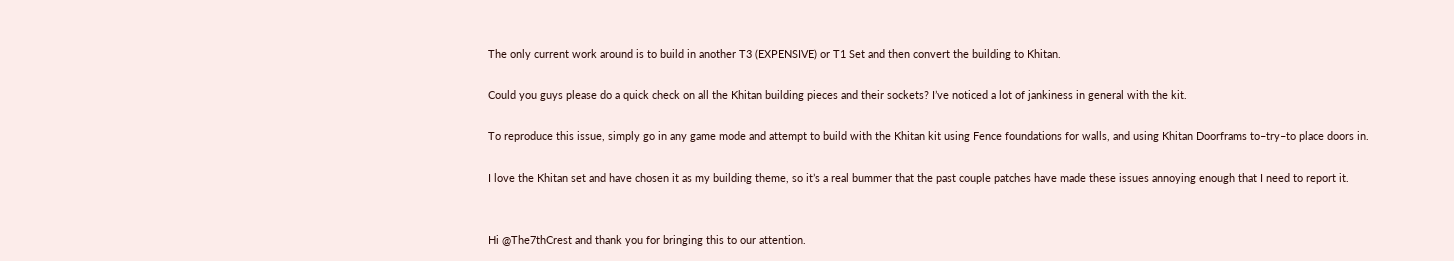The only current work around is to build in another T3 (EXPENSIVE) or T1 Set and then convert the building to Khitan.

Could you guys please do a quick check on all the Khitan building pieces and their sockets? I’ve noticed a lot of jankiness in general with the kit.

To reproduce this issue, simply go in any game mode and attempt to build with the Khitan kit using Fence foundations for walls, and using Khitan Doorframs to–try–to place doors in.

I love the Khitan set and have chosen it as my building theme, so it’s a real bummer that the past couple patches have made these issues annoying enough that I need to report it.


Hi @The7thCrest and thank you for bringing this to our attention.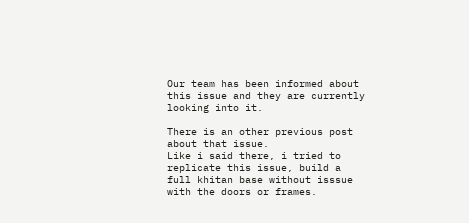Our team has been informed about this issue and they are currently looking into it.

There is an other previous post about that issue.
Like i said there, i tried to replicate this issue, build a full khitan base without isssue with the doors or frames.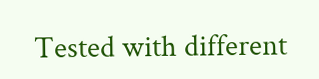Tested with different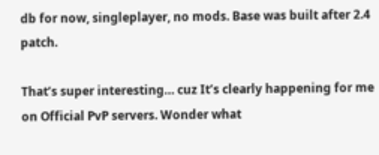db for now, singleplayer, no mods. Base was built after 2.4 patch.

That’s super interesting… cuz It’s clearly happening for me on Official PvP servers. Wonder what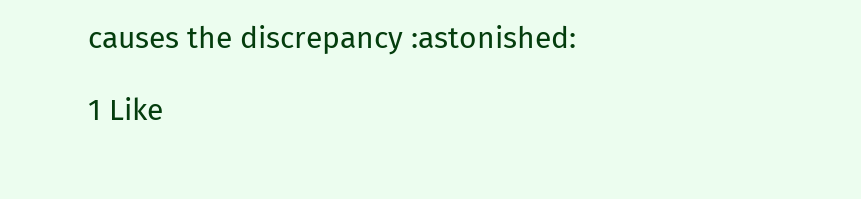causes the discrepancy :astonished:

1 Like